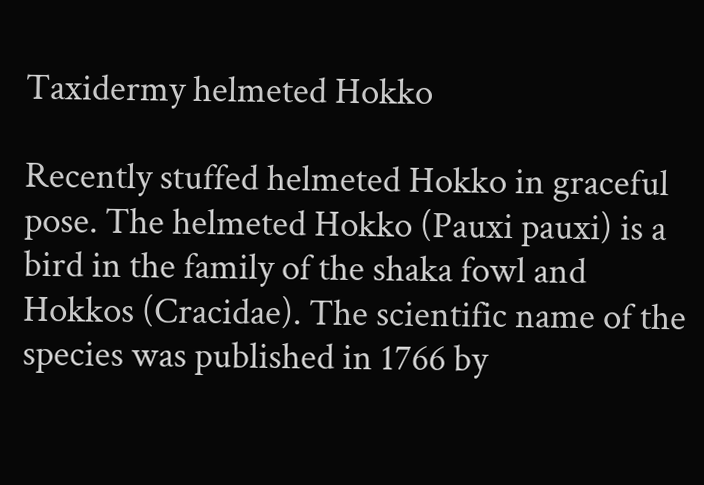Taxidermy helmeted Hokko

Recently stuffed helmeted Hokko in graceful pose. The helmeted Hokko (Pauxi pauxi) is a bird in the family of the shaka fowl and Hokkos (Cracidae). The scientific name of the species was published in 1766 by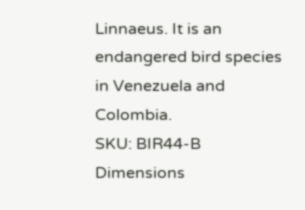Linnaeus. It is an endangered bird species in Venezuela and Colombia.
SKU: BIR44-B Dimensions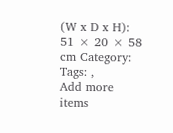(W x D x H): 51 × 20 × 58 cm Category: Tags: ,
Add more items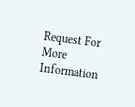Request For More Information